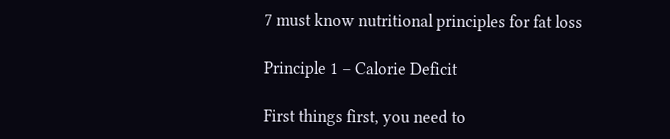7 must know nutritional principles for fat loss

Principle 1 – Calorie Deficit

First things first, you need to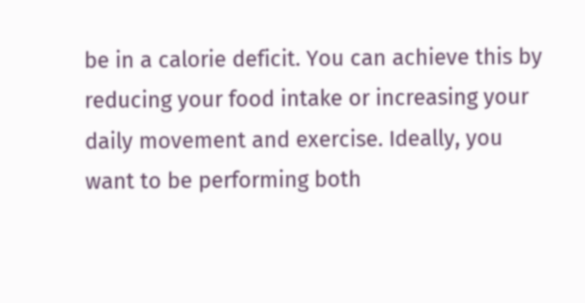be in a calorie deficit. You can achieve this by reducing your food intake or increasing your daily movement and exercise. Ideally, you want to be performing both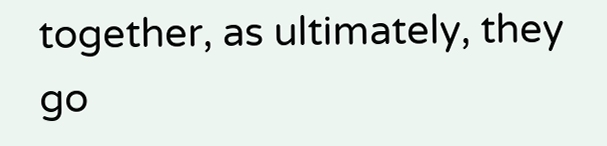together, as ultimately, they go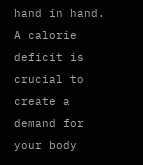hand in hand. A calorie deficit is crucial to create a demand for your body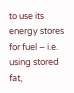to use its energy stores for fuel – i.e. using stored fat,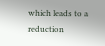which leads to a reduction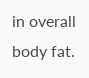in overall body fat.